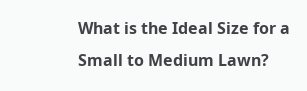What is the Ideal Size for a Small to Medium Lawn?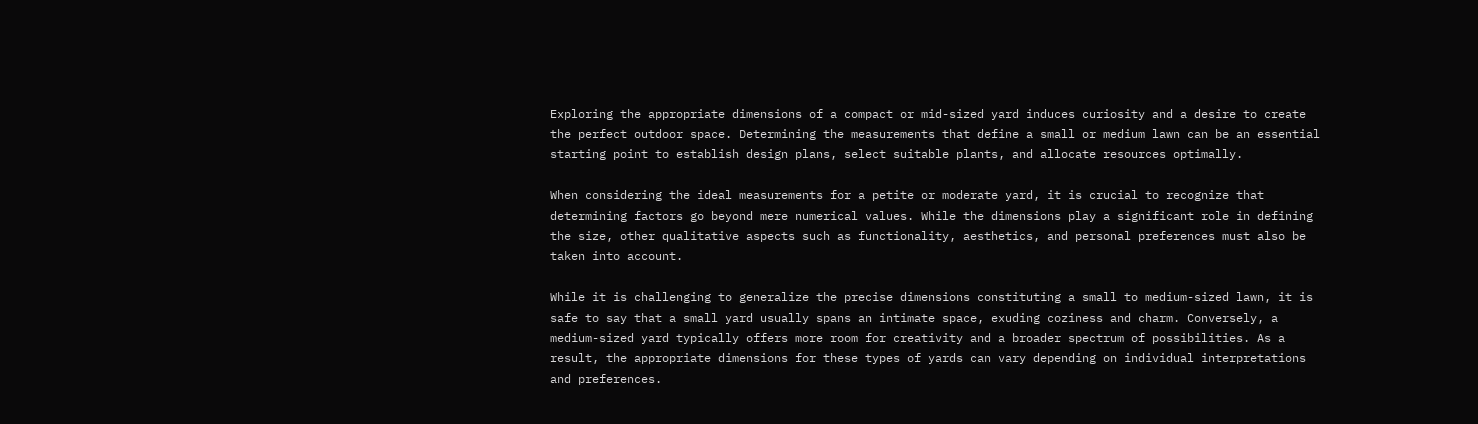Exploring the appropriate dimensions of a compact or mid-sized yard induces curiosity and a desire to create the perfect outdoor space. Determining the measurements that define a small or medium lawn can be an essential starting point to establish design plans, select suitable plants, and allocate resources optimally.

When considering the ideal measurements for a petite or moderate yard, it is crucial to recognize that determining factors go beyond mere numerical values. While the dimensions play a significant role in defining the size, other qualitative aspects such as functionality, aesthetics, and personal preferences must also be taken into account.

While it is challenging to generalize the precise dimensions constituting a small to medium-sized lawn, it is safe to say that a small yard usually spans an intimate space, exuding coziness and charm. Conversely, a medium-sized yard typically offers more room for creativity and a broader spectrum of possibilities. As a result, the appropriate dimensions for these types of yards can vary depending on individual interpretations and preferences.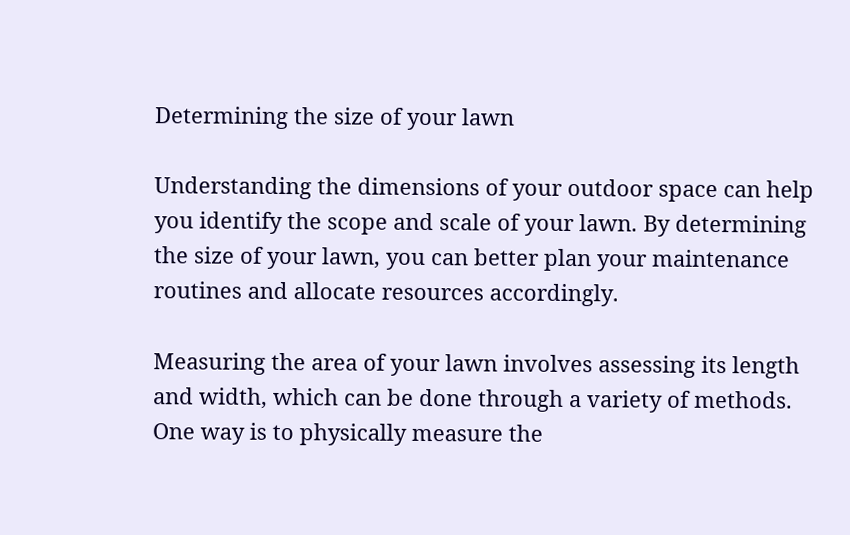Determining the size of your lawn

Understanding the dimensions of your outdoor space can help you identify the scope and scale of your lawn. By determining the size of your lawn, you can better plan your maintenance routines and allocate resources accordingly.

Measuring the area of your lawn involves assessing its length and width, which can be done through a variety of methods. One way is to physically measure the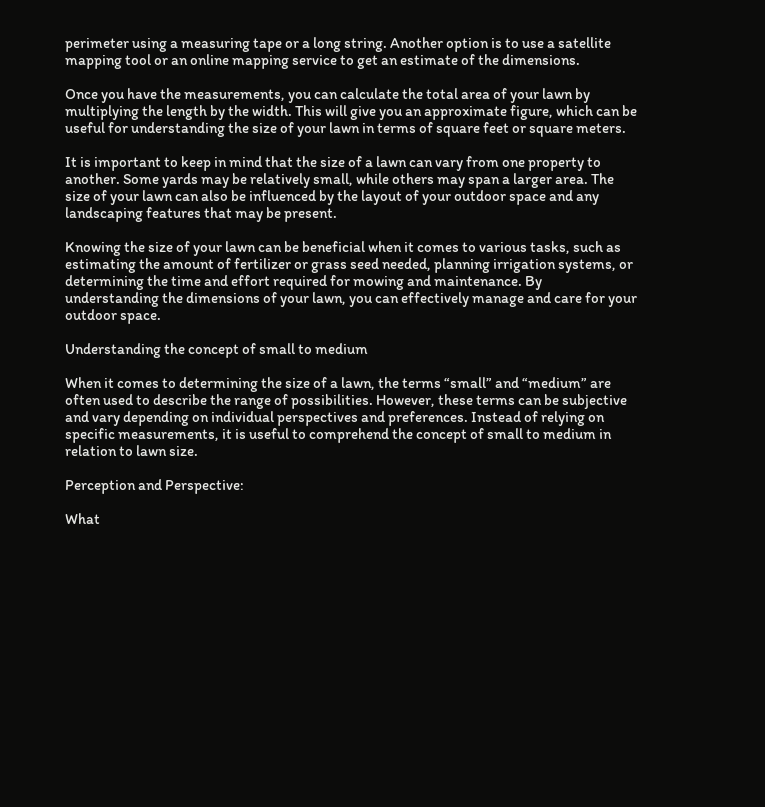perimeter using a measuring tape or a long string. Another option is to use a satellite mapping tool or an online mapping service to get an estimate of the dimensions.

Once you have the measurements, you can calculate the total area of your lawn by multiplying the length by the width. This will give you an approximate figure, which can be useful for understanding the size of your lawn in terms of square feet or square meters.

It is important to keep in mind that the size of a lawn can vary from one property to another. Some yards may be relatively small, while others may span a larger area. The size of your lawn can also be influenced by the layout of your outdoor space and any landscaping features that may be present.

Knowing the size of your lawn can be beneficial when it comes to various tasks, such as estimating the amount of fertilizer or grass seed needed, planning irrigation systems, or determining the time and effort required for mowing and maintenance. By understanding the dimensions of your lawn, you can effectively manage and care for your outdoor space.

Understanding the concept of small to medium

When it comes to determining the size of a lawn, the terms “small” and “medium” are often used to describe the range of possibilities. However, these terms can be subjective and vary depending on individual perspectives and preferences. Instead of relying on specific measurements, it is useful to comprehend the concept of small to medium in relation to lawn size.

Perception and Perspective:

What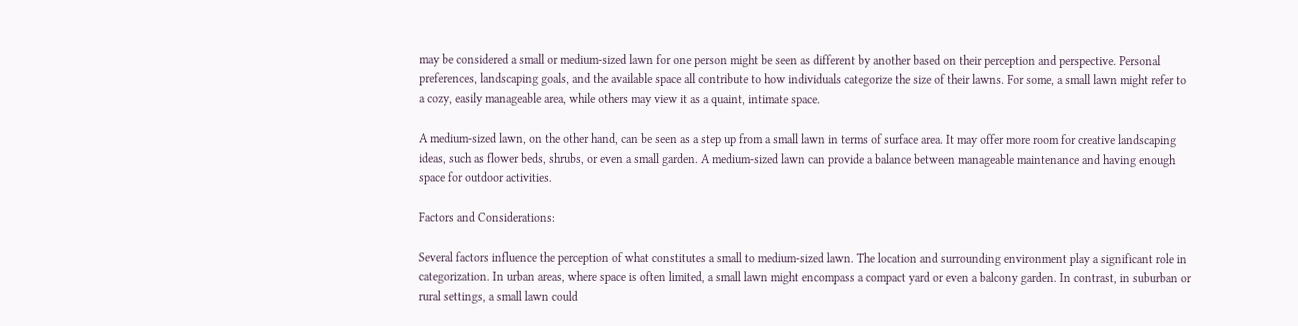may be considered a small or medium-sized lawn for one person might be seen as different by another based on their perception and perspective. Personal preferences, landscaping goals, and the available space all contribute to how individuals categorize the size of their lawns. For some, a small lawn might refer to a cozy, easily manageable area, while others may view it as a quaint, intimate space.

A medium-sized lawn, on the other hand, can be seen as a step up from a small lawn in terms of surface area. It may offer more room for creative landscaping ideas, such as flower beds, shrubs, or even a small garden. A medium-sized lawn can provide a balance between manageable maintenance and having enough space for outdoor activities.

Factors and Considerations:

Several factors influence the perception of what constitutes a small to medium-sized lawn. The location and surrounding environment play a significant role in categorization. In urban areas, where space is often limited, a small lawn might encompass a compact yard or even a balcony garden. In contrast, in suburban or rural settings, a small lawn could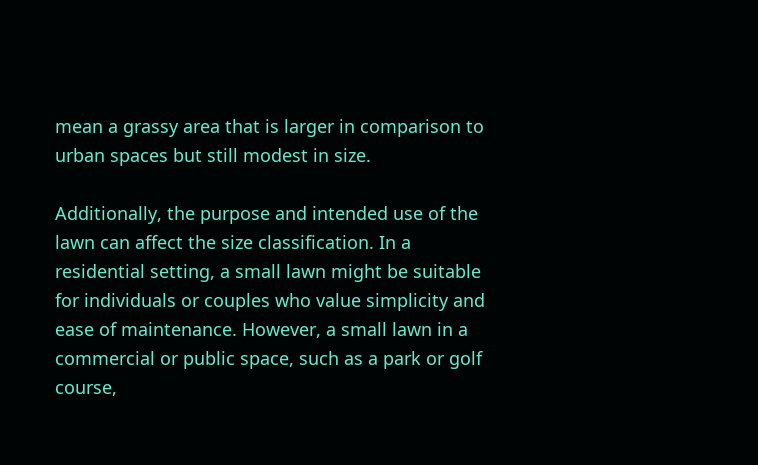mean a grassy area that is larger in comparison to urban spaces but still modest in size.

Additionally, the purpose and intended use of the lawn can affect the size classification. In a residential setting, a small lawn might be suitable for individuals or couples who value simplicity and ease of maintenance. However, a small lawn in a commercial or public space, such as a park or golf course,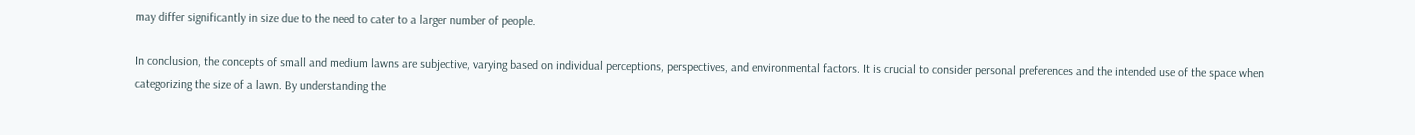may differ significantly in size due to the need to cater to a larger number of people.

In conclusion, the concepts of small and medium lawns are subjective, varying based on individual perceptions, perspectives, and environmental factors. It is crucial to consider personal preferences and the intended use of the space when categorizing the size of a lawn. By understanding the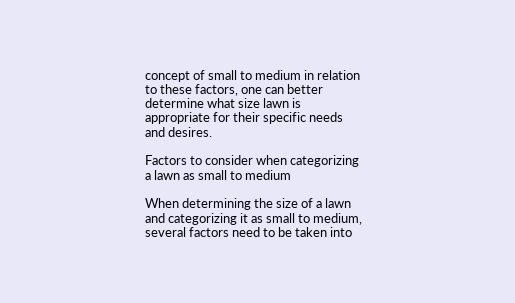concept of small to medium in relation to these factors, one can better determine what size lawn is appropriate for their specific needs and desires.

Factors to consider when categorizing a lawn as small to medium

When determining the size of a lawn and categorizing it as small to medium, several factors need to be taken into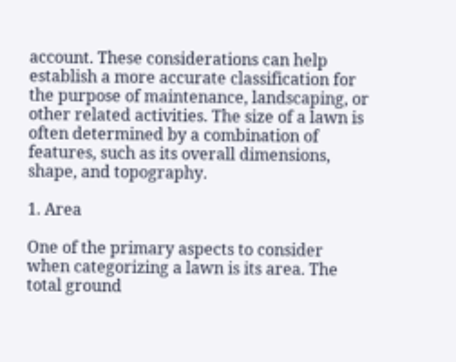account. These considerations can help establish a more accurate classification for the purpose of maintenance, landscaping, or other related activities. The size of a lawn is often determined by a combination of features, such as its overall dimensions, shape, and topography.

1. Area

One of the primary aspects to consider when categorizing a lawn is its area. The total ground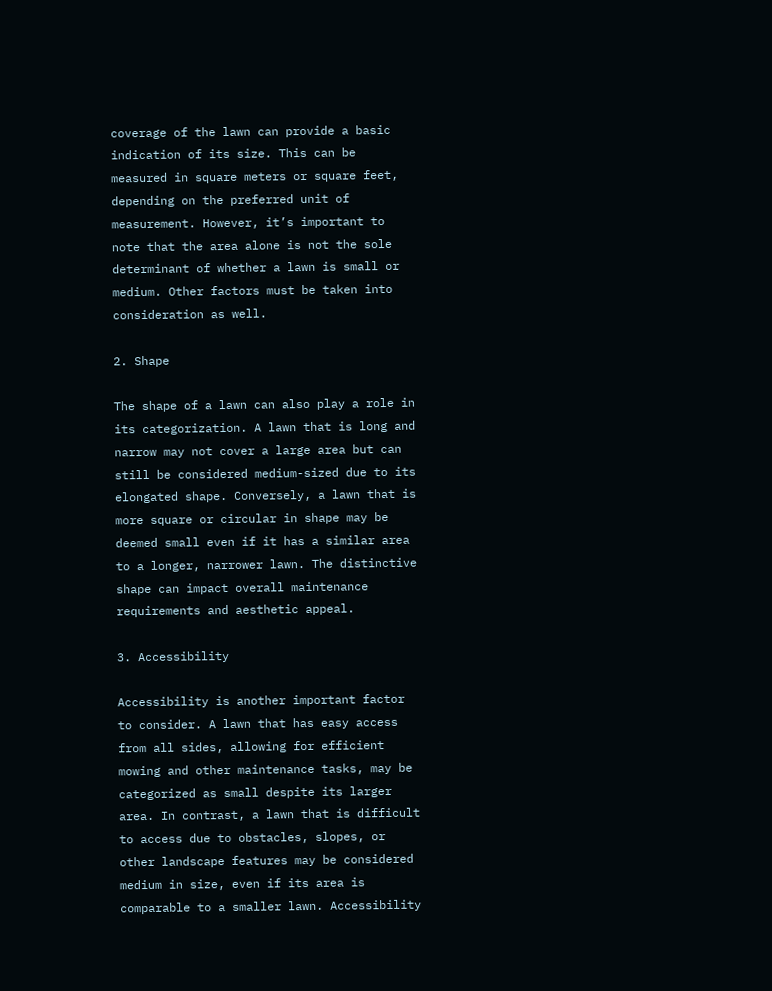coverage of the lawn can provide a basic indication of its size. This can be measured in square meters or square feet, depending on the preferred unit of measurement. However, it’s important to note that the area alone is not the sole determinant of whether a lawn is small or medium. Other factors must be taken into consideration as well.

2. Shape

The shape of a lawn can also play a role in its categorization. A lawn that is long and narrow may not cover a large area but can still be considered medium-sized due to its elongated shape. Conversely, a lawn that is more square or circular in shape may be deemed small even if it has a similar area to a longer, narrower lawn. The distinctive shape can impact overall maintenance requirements and aesthetic appeal.

3. Accessibility

Accessibility is another important factor to consider. A lawn that has easy access from all sides, allowing for efficient mowing and other maintenance tasks, may be categorized as small despite its larger area. In contrast, a lawn that is difficult to access due to obstacles, slopes, or other landscape features may be considered medium in size, even if its area is comparable to a smaller lawn. Accessibility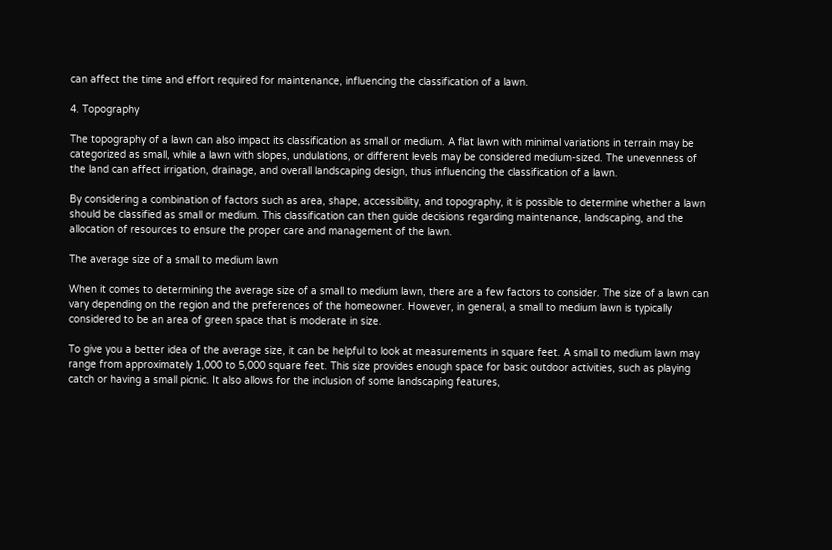can affect the time and effort required for maintenance, influencing the classification of a lawn.

4. Topography

The topography of a lawn can also impact its classification as small or medium. A flat lawn with minimal variations in terrain may be categorized as small, while a lawn with slopes, undulations, or different levels may be considered medium-sized. The unevenness of the land can affect irrigation, drainage, and overall landscaping design, thus influencing the classification of a lawn.

By considering a combination of factors such as area, shape, accessibility, and topography, it is possible to determine whether a lawn should be classified as small or medium. This classification can then guide decisions regarding maintenance, landscaping, and the allocation of resources to ensure the proper care and management of the lawn.

The average size of a small to medium lawn

When it comes to determining the average size of a small to medium lawn, there are a few factors to consider. The size of a lawn can vary depending on the region and the preferences of the homeowner. However, in general, a small to medium lawn is typically considered to be an area of green space that is moderate in size.

To give you a better idea of the average size, it can be helpful to look at measurements in square feet. A small to medium lawn may range from approximately 1,000 to 5,000 square feet. This size provides enough space for basic outdoor activities, such as playing catch or having a small picnic. It also allows for the inclusion of some landscaping features,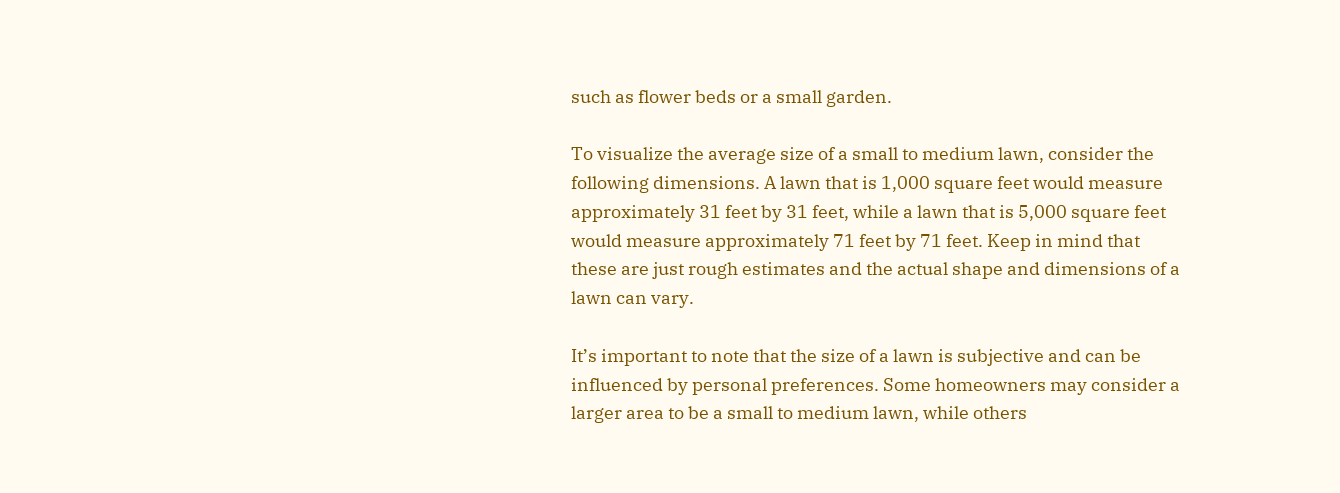such as flower beds or a small garden.

To visualize the average size of a small to medium lawn, consider the following dimensions. A lawn that is 1,000 square feet would measure approximately 31 feet by 31 feet, while a lawn that is 5,000 square feet would measure approximately 71 feet by 71 feet. Keep in mind that these are just rough estimates and the actual shape and dimensions of a lawn can vary.

It’s important to note that the size of a lawn is subjective and can be influenced by personal preferences. Some homeowners may consider a larger area to be a small to medium lawn, while others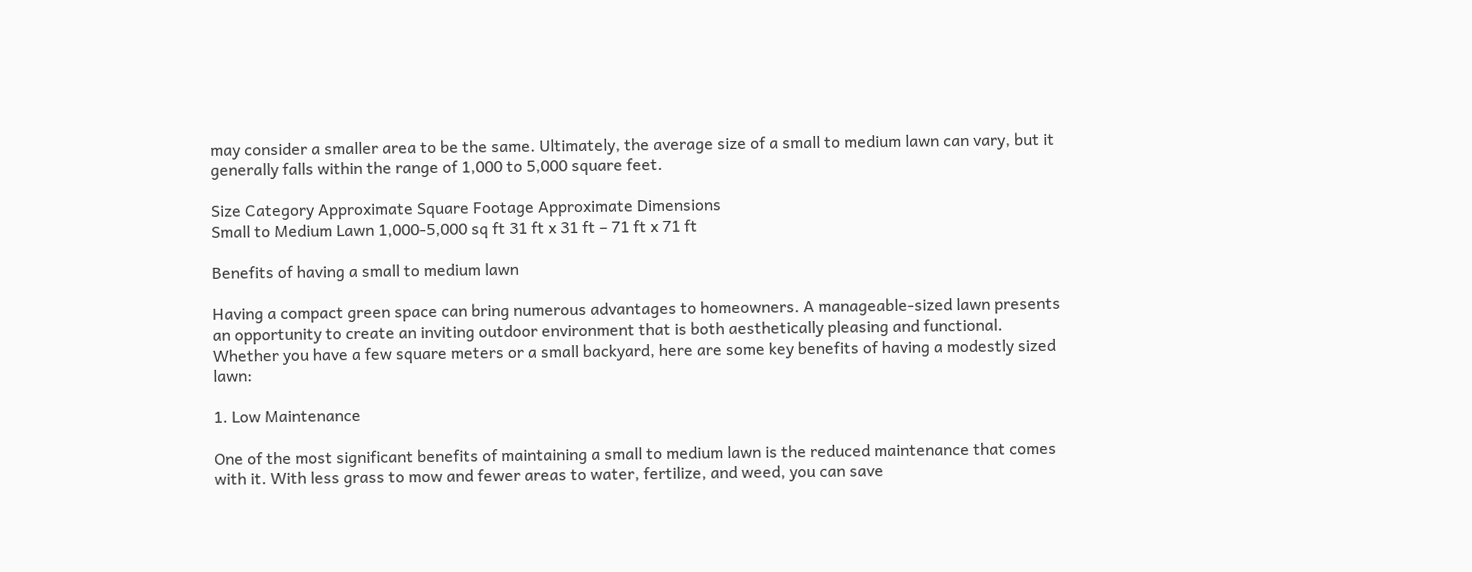may consider a smaller area to be the same. Ultimately, the average size of a small to medium lawn can vary, but it generally falls within the range of 1,000 to 5,000 square feet.

Size Category Approximate Square Footage Approximate Dimensions
Small to Medium Lawn 1,000-5,000 sq ft 31 ft x 31 ft – 71 ft x 71 ft

Benefits of having a small to medium lawn

Having a compact green space can bring numerous advantages to homeowners. A manageable-sized lawn presents an opportunity to create an inviting outdoor environment that is both aesthetically pleasing and functional. Whether you have a few square meters or a small backyard, here are some key benefits of having a modestly sized lawn:

1. Low Maintenance

One of the most significant benefits of maintaining a small to medium lawn is the reduced maintenance that comes with it. With less grass to mow and fewer areas to water, fertilize, and weed, you can save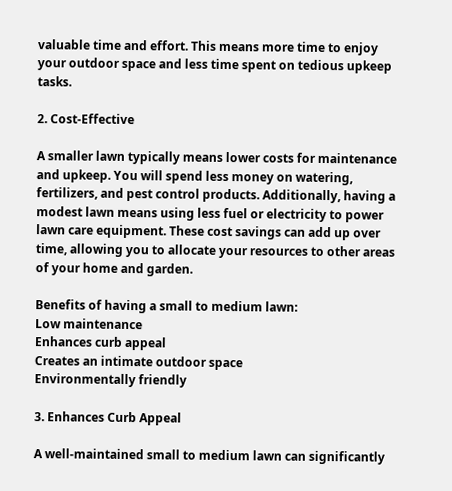valuable time and effort. This means more time to enjoy your outdoor space and less time spent on tedious upkeep tasks.

2. Cost-Effective

A smaller lawn typically means lower costs for maintenance and upkeep. You will spend less money on watering, fertilizers, and pest control products. Additionally, having a modest lawn means using less fuel or electricity to power lawn care equipment. These cost savings can add up over time, allowing you to allocate your resources to other areas of your home and garden.

Benefits of having a small to medium lawn:
Low maintenance
Enhances curb appeal
Creates an intimate outdoor space
Environmentally friendly

3. Enhances Curb Appeal

A well-maintained small to medium lawn can significantly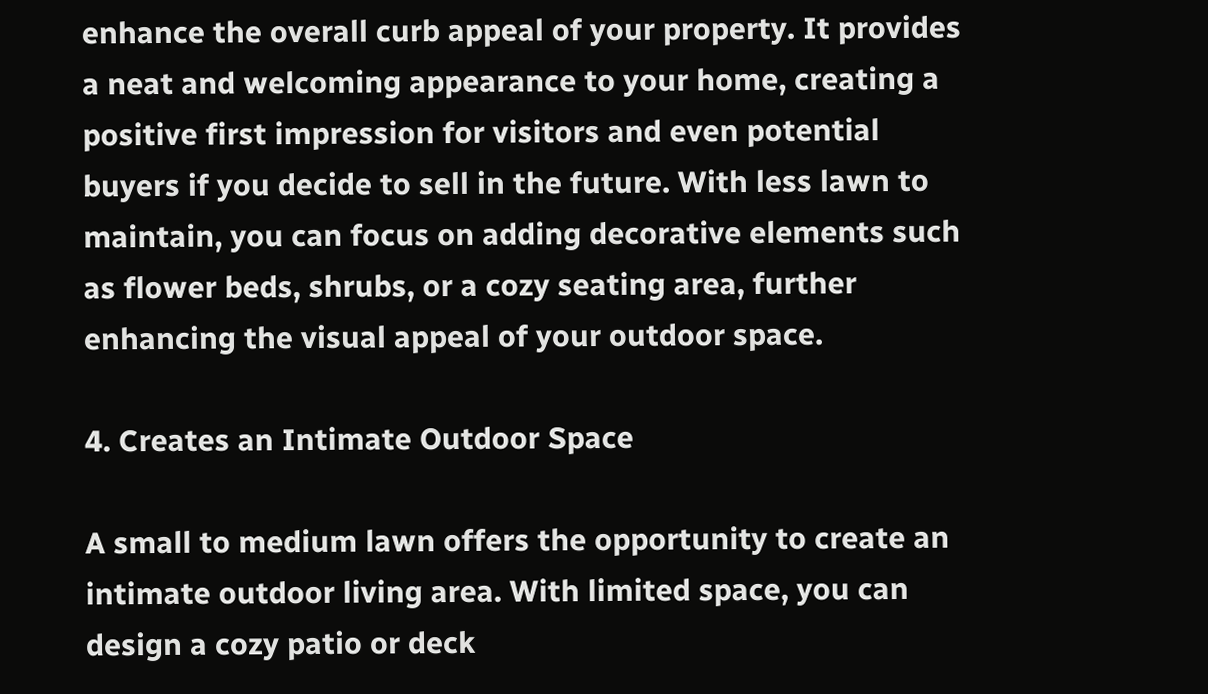enhance the overall curb appeal of your property. It provides a neat and welcoming appearance to your home, creating a positive first impression for visitors and even potential buyers if you decide to sell in the future. With less lawn to maintain, you can focus on adding decorative elements such as flower beds, shrubs, or a cozy seating area, further enhancing the visual appeal of your outdoor space.

4. Creates an Intimate Outdoor Space

A small to medium lawn offers the opportunity to create an intimate outdoor living area. With limited space, you can design a cozy patio or deck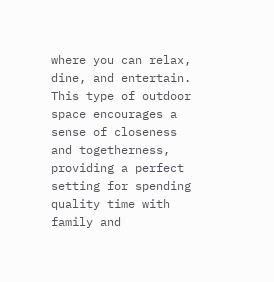where you can relax, dine, and entertain. This type of outdoor space encourages a sense of closeness and togetherness, providing a perfect setting for spending quality time with family and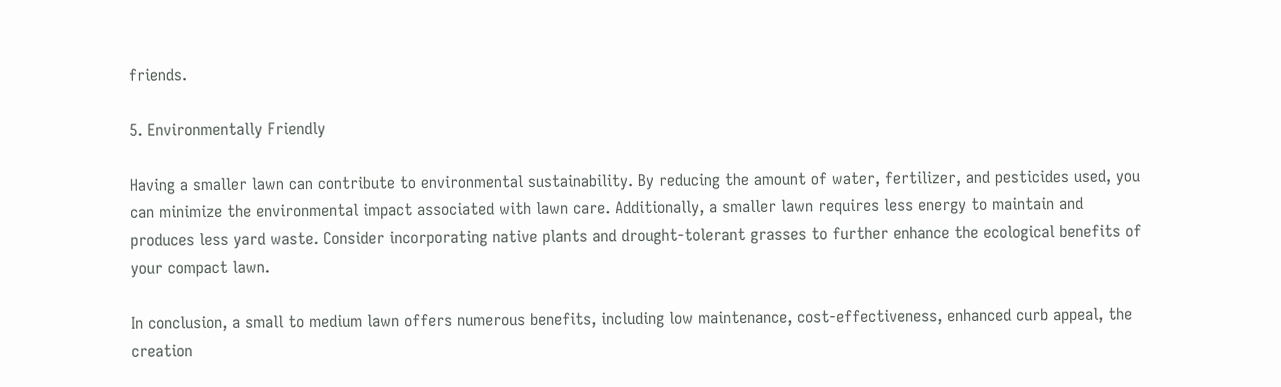friends.

5. Environmentally Friendly

Having a smaller lawn can contribute to environmental sustainability. By reducing the amount of water, fertilizer, and pesticides used, you can minimize the environmental impact associated with lawn care. Additionally, a smaller lawn requires less energy to maintain and produces less yard waste. Consider incorporating native plants and drought-tolerant grasses to further enhance the ecological benefits of your compact lawn.

In conclusion, a small to medium lawn offers numerous benefits, including low maintenance, cost-effectiveness, enhanced curb appeal, the creation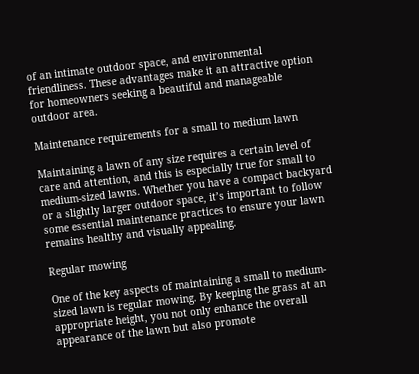of an intimate outdoor space, and environmental friendliness. These advantages make it an attractive option for homeowners seeking a beautiful and manageable outdoor area.

Maintenance requirements for a small to medium lawn

Maintaining a lawn of any size requires a certain level of care and attention, and this is especially true for small to medium-sized lawns. Whether you have a compact backyard or a slightly larger outdoor space, it’s important to follow some essential maintenance practices to ensure your lawn remains healthy and visually appealing.

Regular mowing

One of the key aspects of maintaining a small to medium-sized lawn is regular mowing. By keeping the grass at an appropriate height, you not only enhance the overall appearance of the lawn but also promote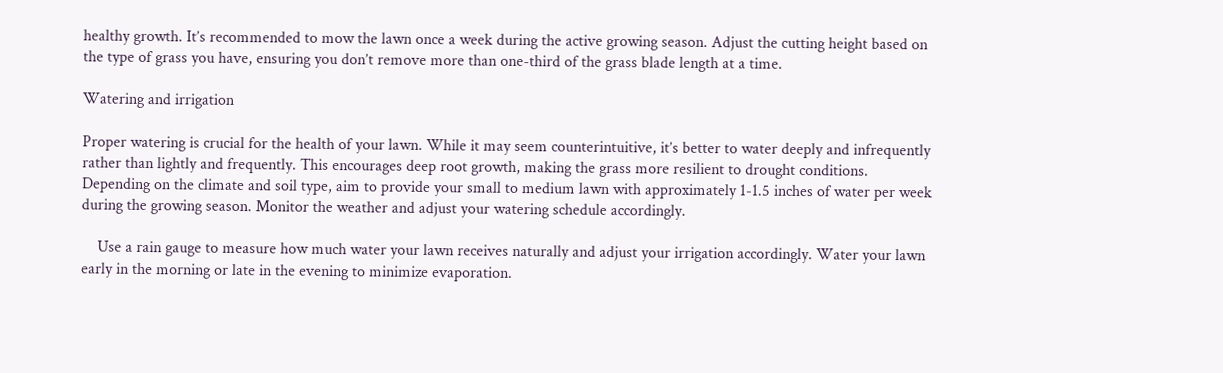healthy growth. It’s recommended to mow the lawn once a week during the active growing season. Adjust the cutting height based on the type of grass you have, ensuring you don’t remove more than one-third of the grass blade length at a time.

Watering and irrigation

Proper watering is crucial for the health of your lawn. While it may seem counterintuitive, it’s better to water deeply and infrequently rather than lightly and frequently. This encourages deep root growth, making the grass more resilient to drought conditions. Depending on the climate and soil type, aim to provide your small to medium lawn with approximately 1-1.5 inches of water per week during the growing season. Monitor the weather and adjust your watering schedule accordingly.

    Use a rain gauge to measure how much water your lawn receives naturally and adjust your irrigation accordingly. Water your lawn early in the morning or late in the evening to minimize evaporation.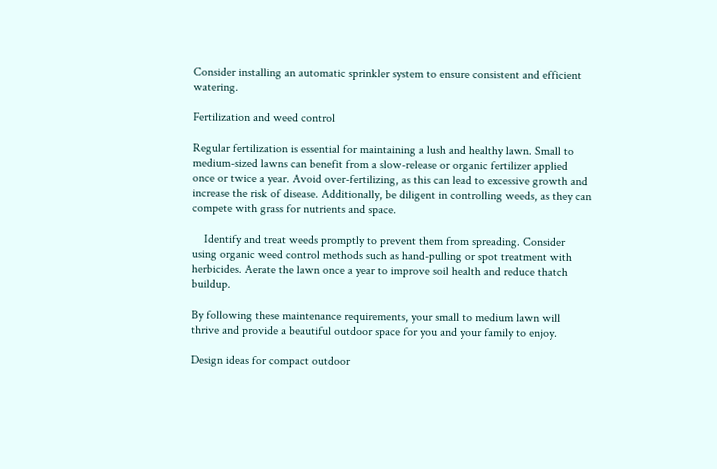Consider installing an automatic sprinkler system to ensure consistent and efficient watering.

Fertilization and weed control

Regular fertilization is essential for maintaining a lush and healthy lawn. Small to medium-sized lawns can benefit from a slow-release or organic fertilizer applied once or twice a year. Avoid over-fertilizing, as this can lead to excessive growth and increase the risk of disease. Additionally, be diligent in controlling weeds, as they can compete with grass for nutrients and space.

    Identify and treat weeds promptly to prevent them from spreading. Consider using organic weed control methods such as hand-pulling or spot treatment with herbicides. Aerate the lawn once a year to improve soil health and reduce thatch buildup.

By following these maintenance requirements, your small to medium lawn will thrive and provide a beautiful outdoor space for you and your family to enjoy.

Design ideas for compact outdoor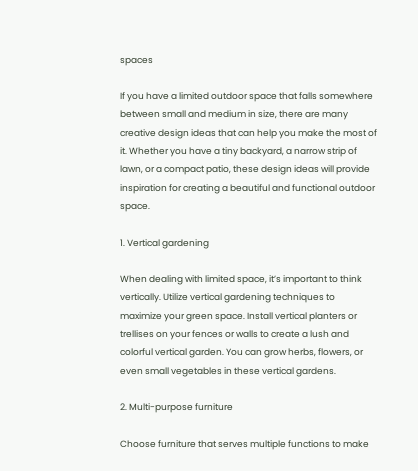spaces

If you have a limited outdoor space that falls somewhere between small and medium in size, there are many creative design ideas that can help you make the most of it. Whether you have a tiny backyard, a narrow strip of lawn, or a compact patio, these design ideas will provide inspiration for creating a beautiful and functional outdoor space.

1. Vertical gardening

When dealing with limited space, it’s important to think vertically. Utilize vertical gardening techniques to maximize your green space. Install vertical planters or trellises on your fences or walls to create a lush and colorful vertical garden. You can grow herbs, flowers, or even small vegetables in these vertical gardens.

2. Multi-purpose furniture

Choose furniture that serves multiple functions to make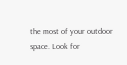the most of your outdoor space. Look for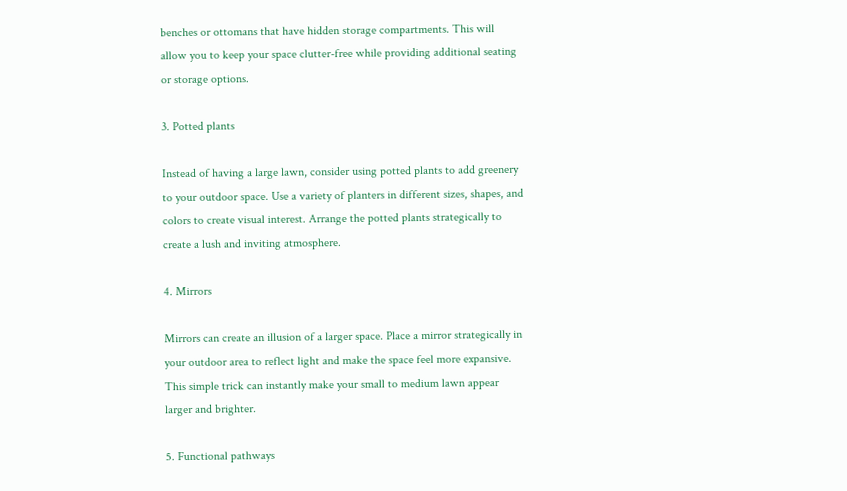benches or ottomans that have hidden storage compartments. This will allow you to keep your space clutter-free while providing additional seating or storage options.

3. Potted plants

Instead of having a large lawn, consider using potted plants to add greenery to your outdoor space. Use a variety of planters in different sizes, shapes, and colors to create visual interest. Arrange the potted plants strategically to create a lush and inviting atmosphere.

4. Mirrors

Mirrors can create an illusion of a larger space. Place a mirror strategically in your outdoor area to reflect light and make the space feel more expansive. This simple trick can instantly make your small to medium lawn appear larger and brighter.

5. Functional pathways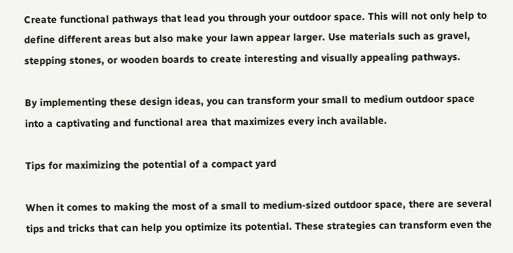Create functional pathways that lead you through your outdoor space. This will not only help to define different areas but also make your lawn appear larger. Use materials such as gravel, stepping stones, or wooden boards to create interesting and visually appealing pathways.

By implementing these design ideas, you can transform your small to medium outdoor space into a captivating and functional area that maximizes every inch available.

Tips for maximizing the potential of a compact yard

When it comes to making the most of a small to medium-sized outdoor space, there are several tips and tricks that can help you optimize its potential. These strategies can transform even the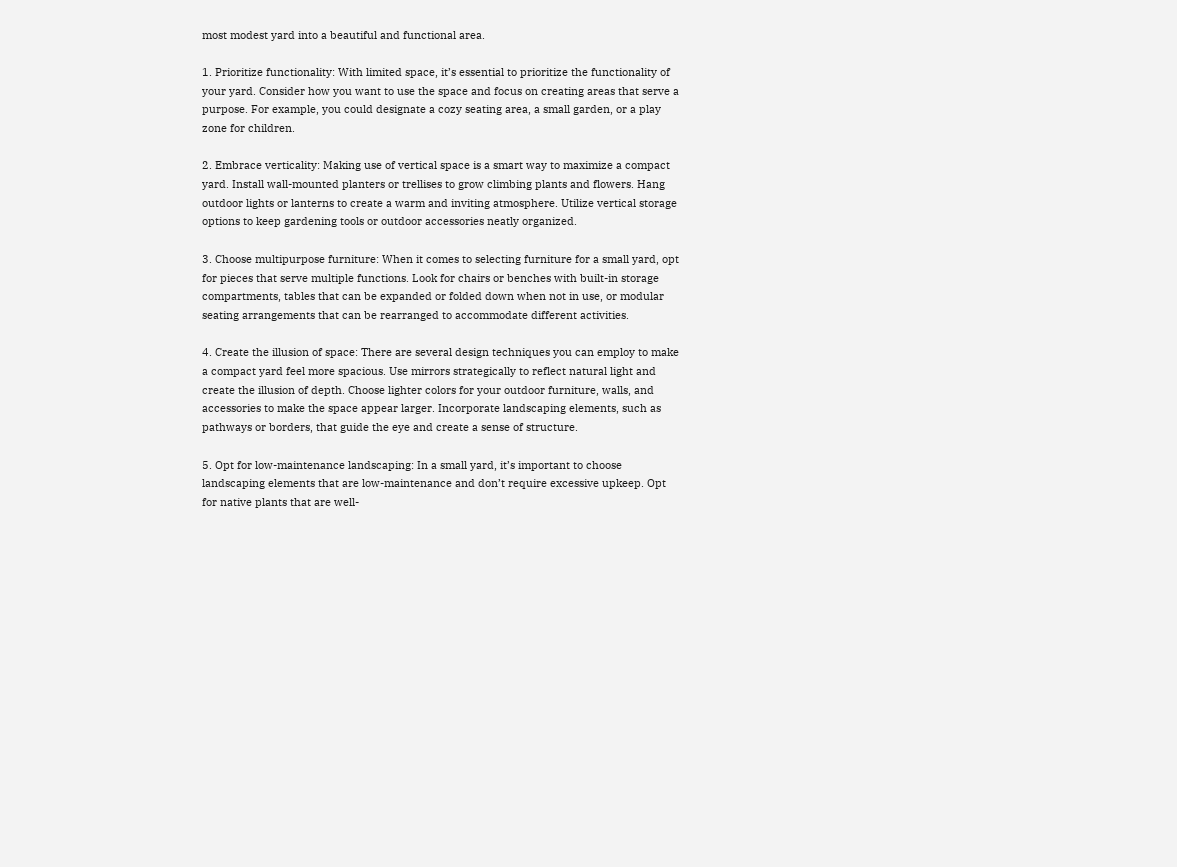most modest yard into a beautiful and functional area.

1. Prioritize functionality: With limited space, it’s essential to prioritize the functionality of your yard. Consider how you want to use the space and focus on creating areas that serve a purpose. For example, you could designate a cozy seating area, a small garden, or a play zone for children.

2. Embrace verticality: Making use of vertical space is a smart way to maximize a compact yard. Install wall-mounted planters or trellises to grow climbing plants and flowers. Hang outdoor lights or lanterns to create a warm and inviting atmosphere. Utilize vertical storage options to keep gardening tools or outdoor accessories neatly organized.

3. Choose multipurpose furniture: When it comes to selecting furniture for a small yard, opt for pieces that serve multiple functions. Look for chairs or benches with built-in storage compartments, tables that can be expanded or folded down when not in use, or modular seating arrangements that can be rearranged to accommodate different activities.

4. Create the illusion of space: There are several design techniques you can employ to make a compact yard feel more spacious. Use mirrors strategically to reflect natural light and create the illusion of depth. Choose lighter colors for your outdoor furniture, walls, and accessories to make the space appear larger. Incorporate landscaping elements, such as pathways or borders, that guide the eye and create a sense of structure.

5. Opt for low-maintenance landscaping: In a small yard, it’s important to choose landscaping elements that are low-maintenance and don’t require excessive upkeep. Opt for native plants that are well-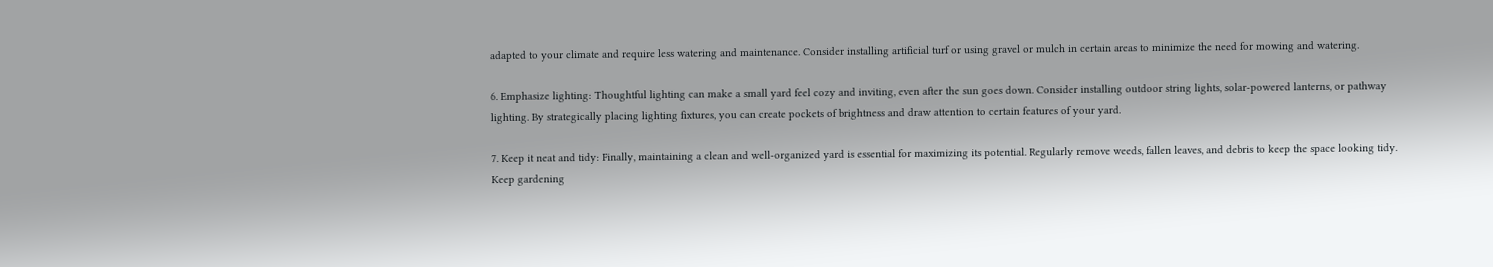adapted to your climate and require less watering and maintenance. Consider installing artificial turf or using gravel or mulch in certain areas to minimize the need for mowing and watering.

6. Emphasize lighting: Thoughtful lighting can make a small yard feel cozy and inviting, even after the sun goes down. Consider installing outdoor string lights, solar-powered lanterns, or pathway lighting. By strategically placing lighting fixtures, you can create pockets of brightness and draw attention to certain features of your yard.

7. Keep it neat and tidy: Finally, maintaining a clean and well-organized yard is essential for maximizing its potential. Regularly remove weeds, fallen leaves, and debris to keep the space looking tidy. Keep gardening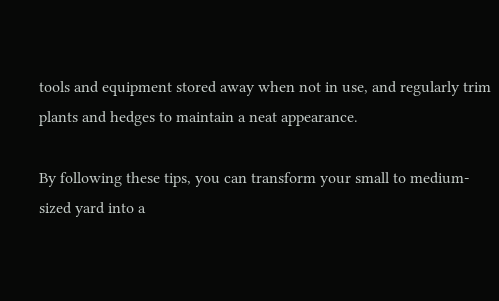tools and equipment stored away when not in use, and regularly trim plants and hedges to maintain a neat appearance.

By following these tips, you can transform your small to medium-sized yard into a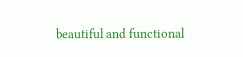beautiful and functional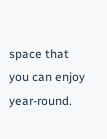space that you can enjoy year-round.